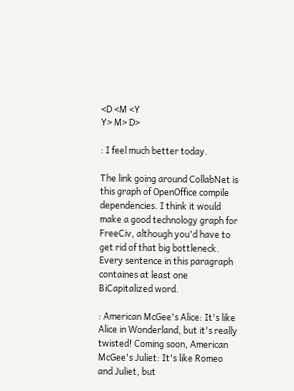<D <M <Y
Y> M> D>

: I feel much better today.

The link going around CollabNet is this graph of OpenOffice compile dependencies. I think it would make a good technology graph for FreeCiv, although you'd have to get rid of that big bottleneck. Every sentence in this paragraph containes at least one BiCapitalized word.

: American McGee's Alice: It's like Alice in Wonderland, but it's really twisted! Coming soon, American McGee's Juliet: It's like Romeo and Juliet, but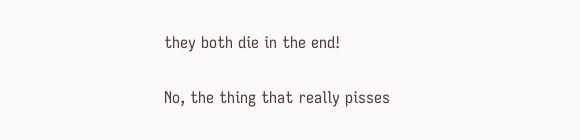they both die in the end!

No, the thing that really pisses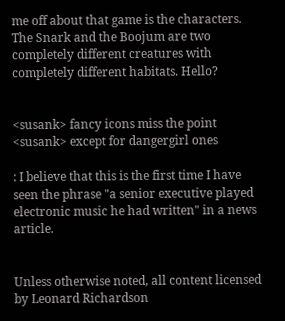me off about that game is the characters. The Snark and the Boojum are two completely different creatures with completely different habitats. Hello?


<susank> fancy icons miss the point
<susank> except for dangergirl ones

: I believe that this is the first time I have seen the phrase "a senior executive played electronic music he had written" in a news article.


Unless otherwise noted, all content licensed by Leonard Richardson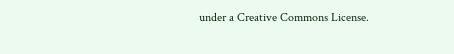under a Creative Commons License.